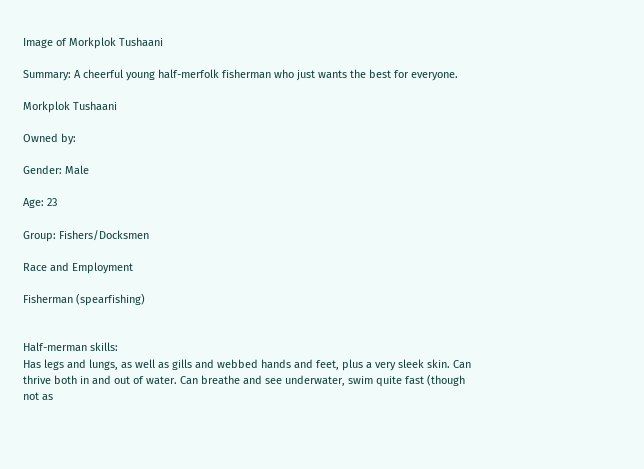Image of Morkplok Tushaani

Summary: A cheerful young half-merfolk fisherman who just wants the best for everyone.

Morkplok Tushaani

Owned by:

Gender: Male

Age: 23

Group: Fishers/Docksmen

Race and Employment

Fisherman (spearfishing)


Half-merman skills:
Has legs and lungs, as well as gills and webbed hands and feet, plus a very sleek skin. Can thrive both in and out of water. Can breathe and see underwater, swim quite fast (though not as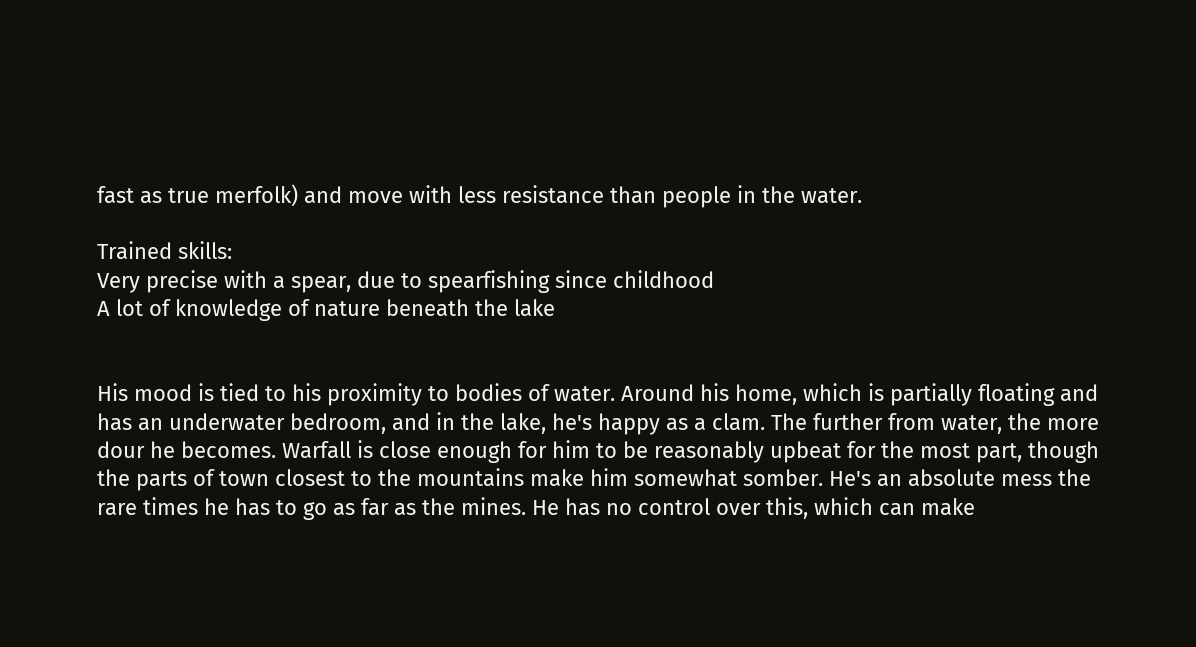fast as true merfolk) and move with less resistance than people in the water.

Trained skills:
Very precise with a spear, due to spearfishing since childhood
A lot of knowledge of nature beneath the lake


His mood is tied to his proximity to bodies of water. Around his home, which is partially floating and has an underwater bedroom, and in the lake, he's happy as a clam. The further from water, the more dour he becomes. Warfall is close enough for him to be reasonably upbeat for the most part, though the parts of town closest to the mountains make him somewhat somber. He's an absolute mess the rare times he has to go as far as the mines. He has no control over this, which can make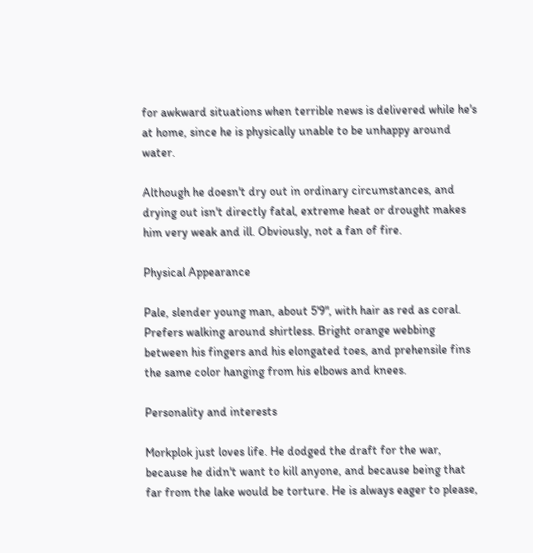for awkward situations when terrible news is delivered while he's at home, since he is physically unable to be unhappy around water.

Although he doesn't dry out in ordinary circumstances, and drying out isn't directly fatal, extreme heat or drought makes him very weak and ill. Obviously, not a fan of fire.

Physical Appearance

Pale, slender young man, about 5'9", with hair as red as coral. Prefers walking around shirtless. Bright orange webbing between his fingers and his elongated toes, and prehensile fins the same color hanging from his elbows and knees.

Personality and interests

Morkplok just loves life. He dodged the draft for the war, because he didn't want to kill anyone, and because being that far from the lake would be torture. He is always eager to please,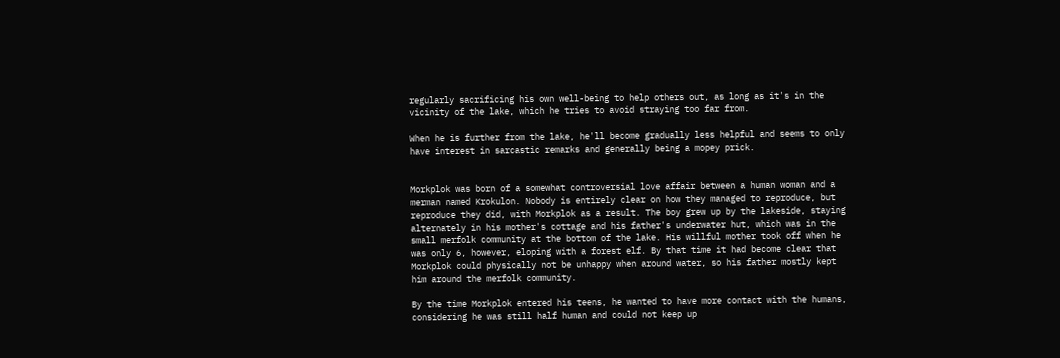regularly sacrificing his own well-being to help others out, as long as it's in the vicinity of the lake, which he tries to avoid straying too far from.

When he is further from the lake, he'll become gradually less helpful and seems to only have interest in sarcastic remarks and generally being a mopey prick.


Morkplok was born of a somewhat controversial love affair between a human woman and a merman named Krokulon. Nobody is entirely clear on how they managed to reproduce, but reproduce they did, with Morkplok as a result. The boy grew up by the lakeside, staying alternately in his mother's cottage and his father's underwater hut, which was in the small merfolk community at the bottom of the lake. His willful mother took off when he was only 6, however, eloping with a forest elf. By that time it had become clear that Morkplok could physically not be unhappy when around water, so his father mostly kept him around the merfolk community.

By the time Morkplok entered his teens, he wanted to have more contact with the humans, considering he was still half human and could not keep up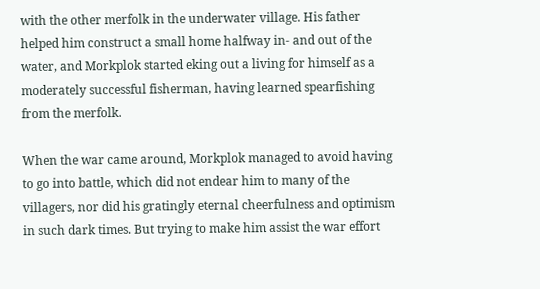with the other merfolk in the underwater village. His father helped him construct a small home halfway in- and out of the water, and Morkplok started eking out a living for himself as a moderately successful fisherman, having learned spearfishing from the merfolk.

When the war came around, Morkplok managed to avoid having to go into battle, which did not endear him to many of the villagers, nor did his gratingly eternal cheerfulness and optimism in such dark times. But trying to make him assist the war effort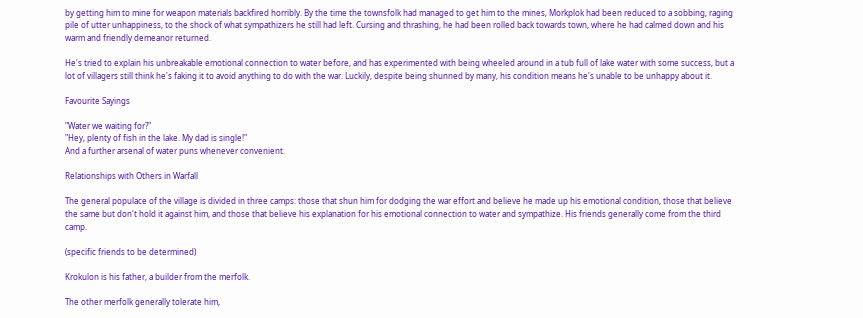by getting him to mine for weapon materials backfired horribly. By the time the townsfolk had managed to get him to the mines, Morkplok had been reduced to a sobbing, raging pile of utter unhappiness, to the shock of what sympathizers he still had left. Cursing and thrashing, he had been rolled back towards town, where he had calmed down and his warm and friendly demeanor returned.

He's tried to explain his unbreakable emotional connection to water before, and has experimented with being wheeled around in a tub full of lake water with some success, but a lot of villagers still think he's faking it to avoid anything to do with the war. Luckily, despite being shunned by many, his condition means he's unable to be unhappy about it.

Favourite Sayings

"Water we waiting for?"
"Hey, plenty of fish in the lake. My dad is single!"
And a further arsenal of water puns whenever convenient.

Relationships with Others in Warfall

The general populace of the village is divided in three camps: those that shun him for dodging the war effort and believe he made up his emotional condition, those that believe the same but don't hold it against him, and those that believe his explanation for his emotional connection to water and sympathize. His friends generally come from the third camp.

(specific friends to be determined)

Krokulon is his father, a builder from the merfolk.

The other merfolk generally tolerate him,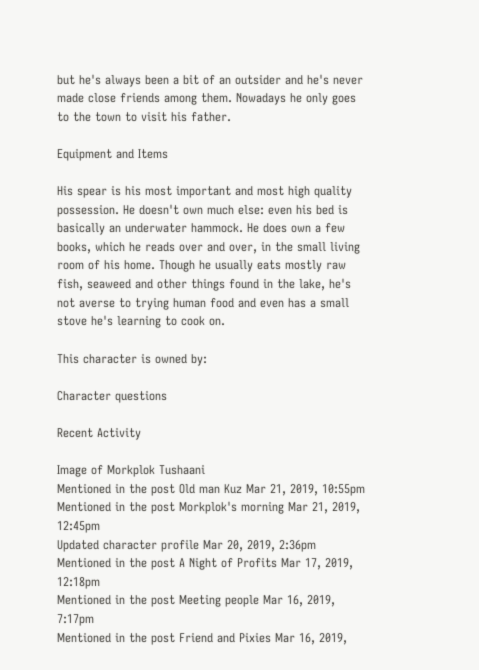but he's always been a bit of an outsider and he's never made close friends among them. Nowadays he only goes to the town to visit his father.

Equipment and Items

His spear is his most important and most high quality possession. He doesn't own much else: even his bed is basically an underwater hammock. He does own a few books, which he reads over and over, in the small living room of his home. Though he usually eats mostly raw fish, seaweed and other things found in the lake, he's not averse to trying human food and even has a small stove he's learning to cook on.

This character is owned by:

Character questions

Recent Activity

Image of Morkplok Tushaani
Mentioned in the post Old man Kuz Mar 21, 2019, 10:55pm
Mentioned in the post Morkplok's morning Mar 21, 2019, 12:45pm
Updated character profile Mar 20, 2019, 2:36pm
Mentioned in the post A Night of Profits Mar 17, 2019, 12:18pm
Mentioned in the post Meeting people Mar 16, 2019, 7:17pm
Mentioned in the post Friend and Pixies Mar 16, 2019,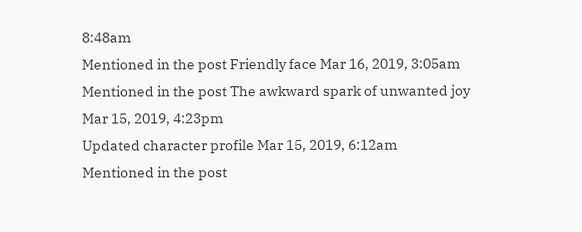8:48am
Mentioned in the post Friendly face Mar 16, 2019, 3:05am
Mentioned in the post The awkward spark of unwanted joy Mar 15, 2019, 4:23pm
Updated character profile Mar 15, 2019, 6:12am
Mentioned in the post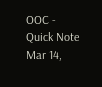OOC - Quick Note Mar 14,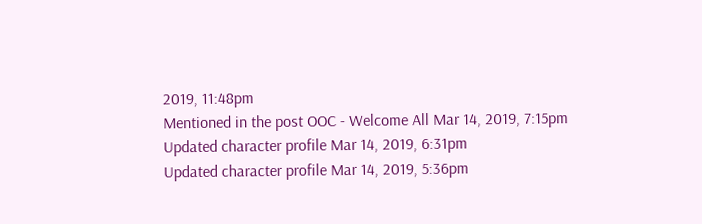2019, 11:48pm
Mentioned in the post OOC - Welcome All Mar 14, 2019, 7:15pm
Updated character profile Mar 14, 2019, 6:31pm
Updated character profile Mar 14, 2019, 5:36pm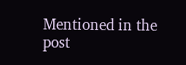Mentioned in the post